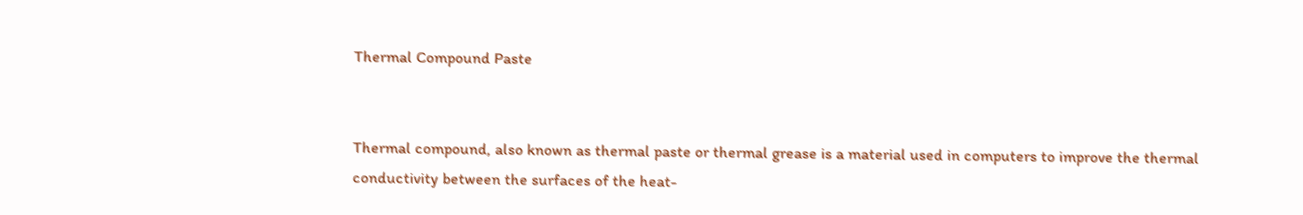Thermal Compound Paste


Thermal compound, also known as thermal paste or thermal grease is a material used in computers to improve the thermal conductivity between the surfaces of the heat-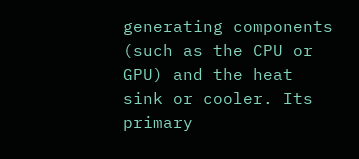generating components (such as the CPU or GPU) and the heat sink or cooler. Its primary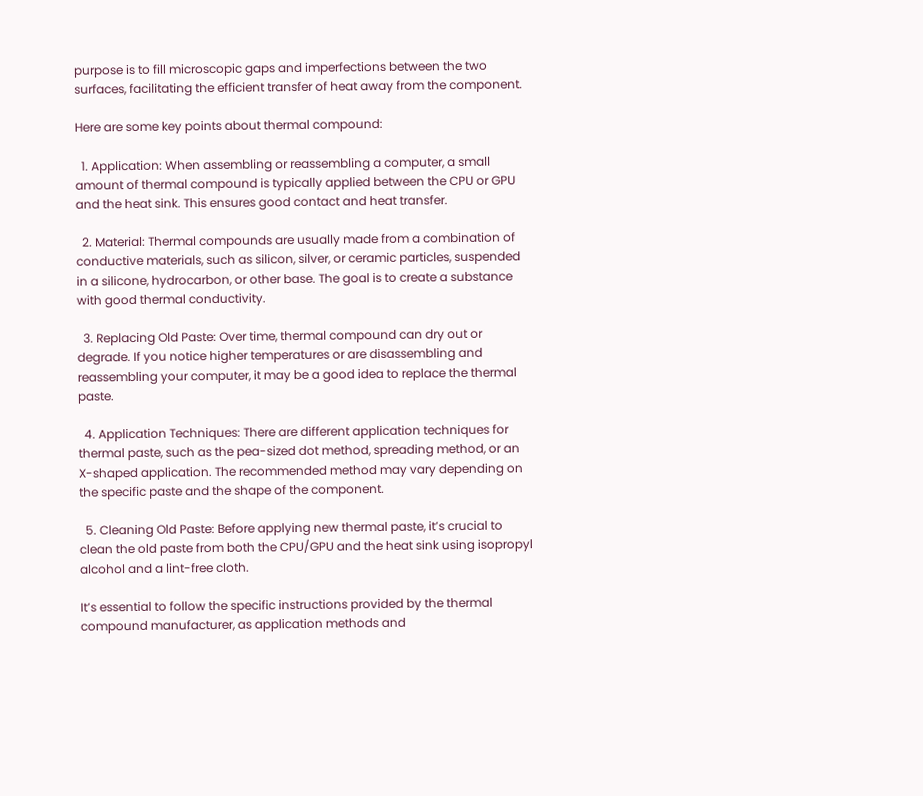purpose is to fill microscopic gaps and imperfections between the two surfaces, facilitating the efficient transfer of heat away from the component.

Here are some key points about thermal compound:

  1. Application: When assembling or reassembling a computer, a small amount of thermal compound is typically applied between the CPU or GPU and the heat sink. This ensures good contact and heat transfer.

  2. Material: Thermal compounds are usually made from a combination of conductive materials, such as silicon, silver, or ceramic particles, suspended in a silicone, hydrocarbon, or other base. The goal is to create a substance with good thermal conductivity.

  3. Replacing Old Paste: Over time, thermal compound can dry out or degrade. If you notice higher temperatures or are disassembling and reassembling your computer, it may be a good idea to replace the thermal paste.

  4. Application Techniques: There are different application techniques for thermal paste, such as the pea-sized dot method, spreading method, or an X-shaped application. The recommended method may vary depending on the specific paste and the shape of the component.

  5. Cleaning Old Paste: Before applying new thermal paste, it’s crucial to clean the old paste from both the CPU/GPU and the heat sink using isopropyl alcohol and a lint-free cloth.

It’s essential to follow the specific instructions provided by the thermal compound manufacturer, as application methods and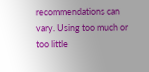recommendations can vary. Using too much or too little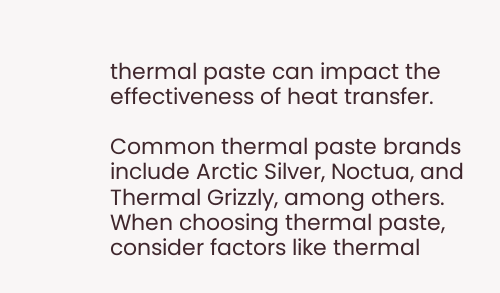thermal paste can impact the effectiveness of heat transfer.

Common thermal paste brands include Arctic Silver, Noctua, and Thermal Grizzly, among others. When choosing thermal paste, consider factors like thermal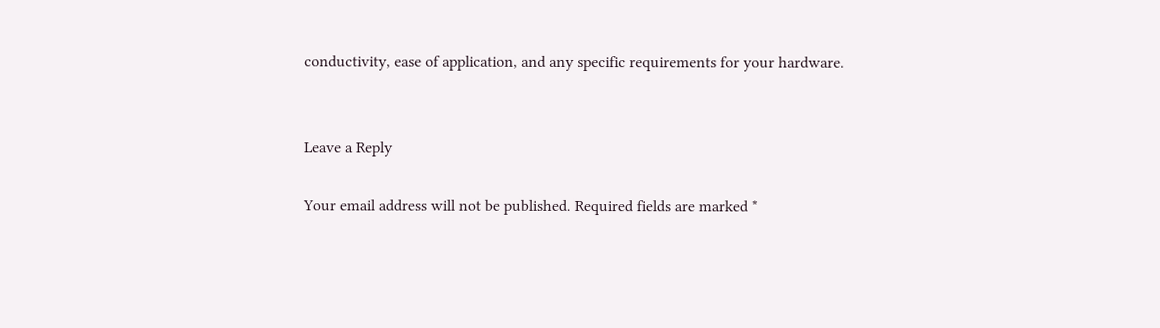conductivity, ease of application, and any specific requirements for your hardware.


Leave a Reply

Your email address will not be published. Required fields are marked *